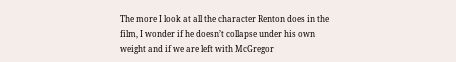The more I look at all the character Renton does in the film, I wonder if he doesn’t collapse under his own weight and if we are left with McGregor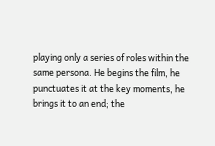playing only a series of roles within the same persona. He begins the film, he punctuates it at the key moments, he brings it to an end; the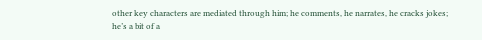other key characters are mediated through him; he comments, he narrates, he cracks jokes; he’s a bit of a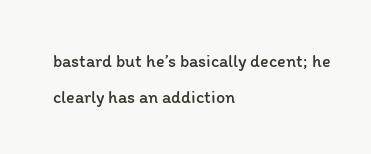bastard but he’s basically decent; he clearly has an addiction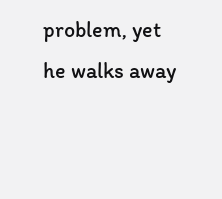problem, yet he walks away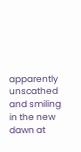apparently unscathed and smiling in the new dawn at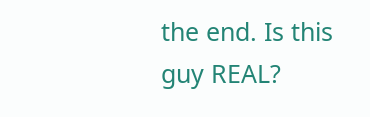the end. Is this guy REAL?